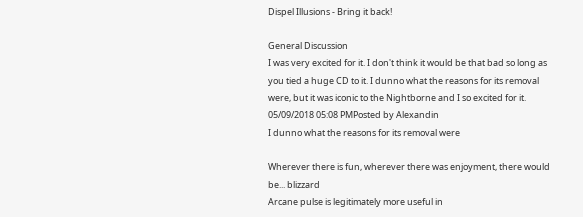Dispel Illusions - Bring it back!

General Discussion
I was very excited for it. I don't think it would be that bad so long as you tied a huge CD to it. I dunno what the reasons for its removal were, but it was iconic to the Nightborne and I so excited for it.
05/09/2018 05:08 PMPosted by Alexandin
I dunno what the reasons for its removal were

Wherever there is fun, wherever there was enjoyment, there would be... blizzard
Arcane pulse is legitimately more useful in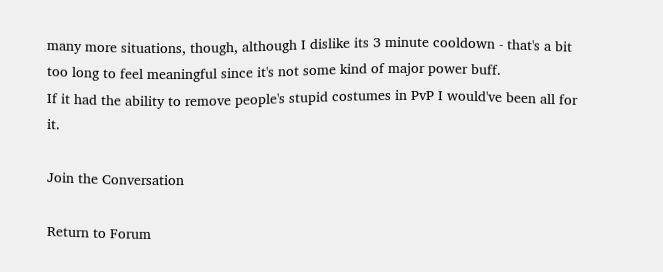many more situations, though, although I dislike its 3 minute cooldown - that's a bit too long to feel meaningful since it's not some kind of major power buff.
If it had the ability to remove people's stupid costumes in PvP I would've been all for it.

Join the Conversation

Return to Forum